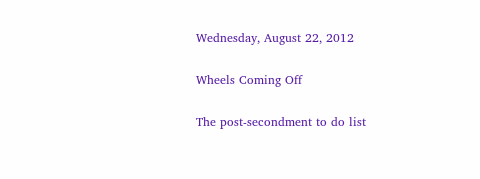Wednesday, August 22, 2012

Wheels Coming Off

The post-secondment to do list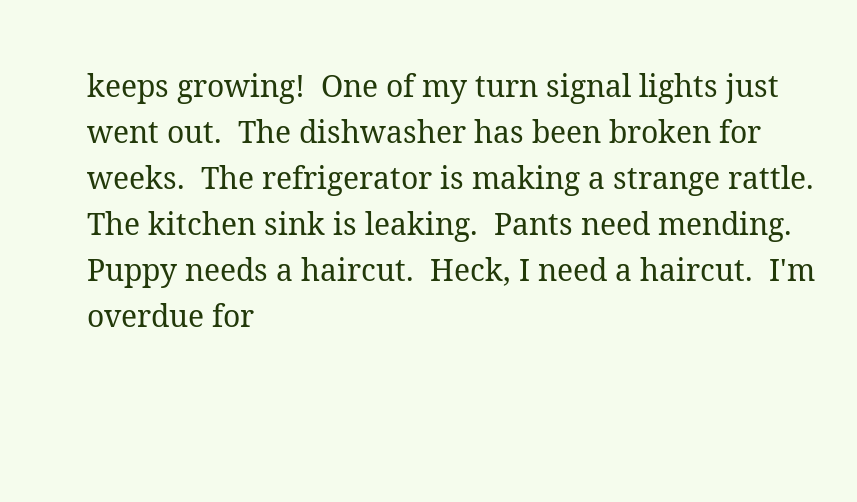keeps growing!  One of my turn signal lights just went out.  The dishwasher has been broken for weeks.  The refrigerator is making a strange rattle.  The kitchen sink is leaking.  Pants need mending.  Puppy needs a haircut.  Heck, I need a haircut.  I'm overdue for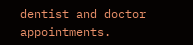dentist and doctor appointments.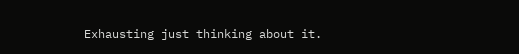Exhausting just thinking about it.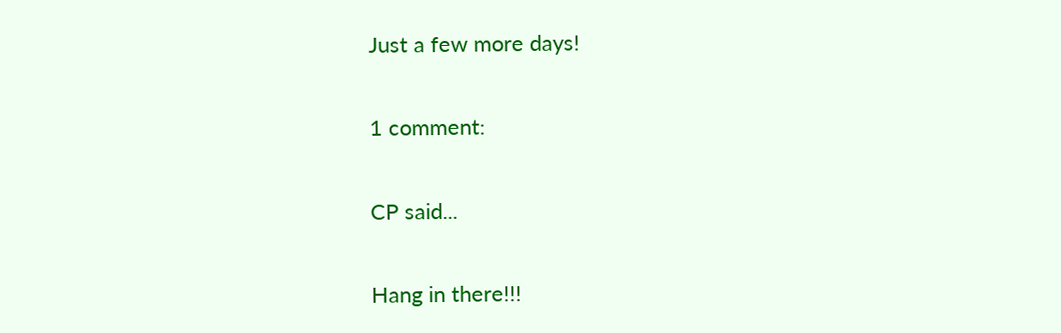Just a few more days!

1 comment:

CP said...

Hang in there!!!